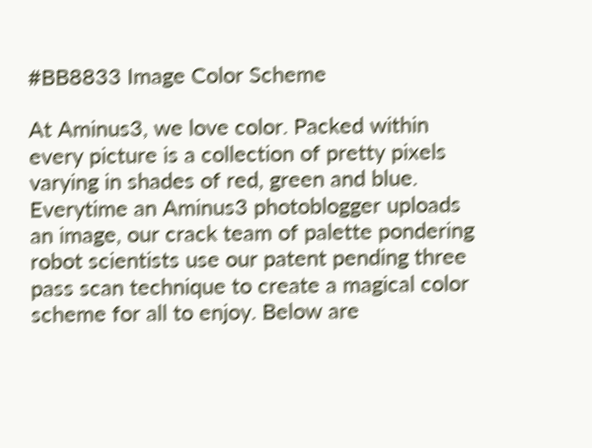#BB8833 Image Color Scheme

At Aminus3, we love color. Packed within every picture is a collection of pretty pixels varying in shades of red, green and blue. Everytime an Aminus3 photoblogger uploads an image, our crack team of palette pondering robot scientists use our patent pending three pass scan technique to create a magical color scheme for all to enjoy. Below are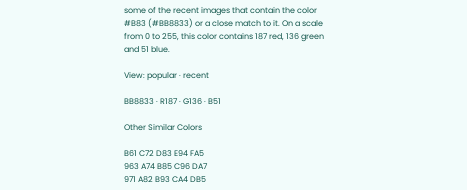some of the recent images that contain the color #B83 (#BB8833) or a close match to it. On a scale from 0 to 255, this color contains 187 red, 136 green and 51 blue.

View: popular · recent

BB8833 · R187 · G136 · B51

Other Similar Colors

B61 C72 D83 E94 FA5
963 A74 B85 C96 DA7
971 A82 B93 CA4 DB5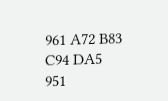961 A72 B83 C94 DA5
951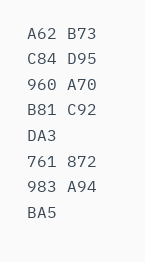A62 B73 C84 D95
960 A70 B81 C92 DA3
761 872 983 A94 BA5